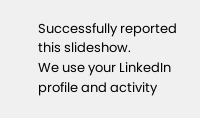Successfully reported this slideshow.
We use your LinkedIn profile and activity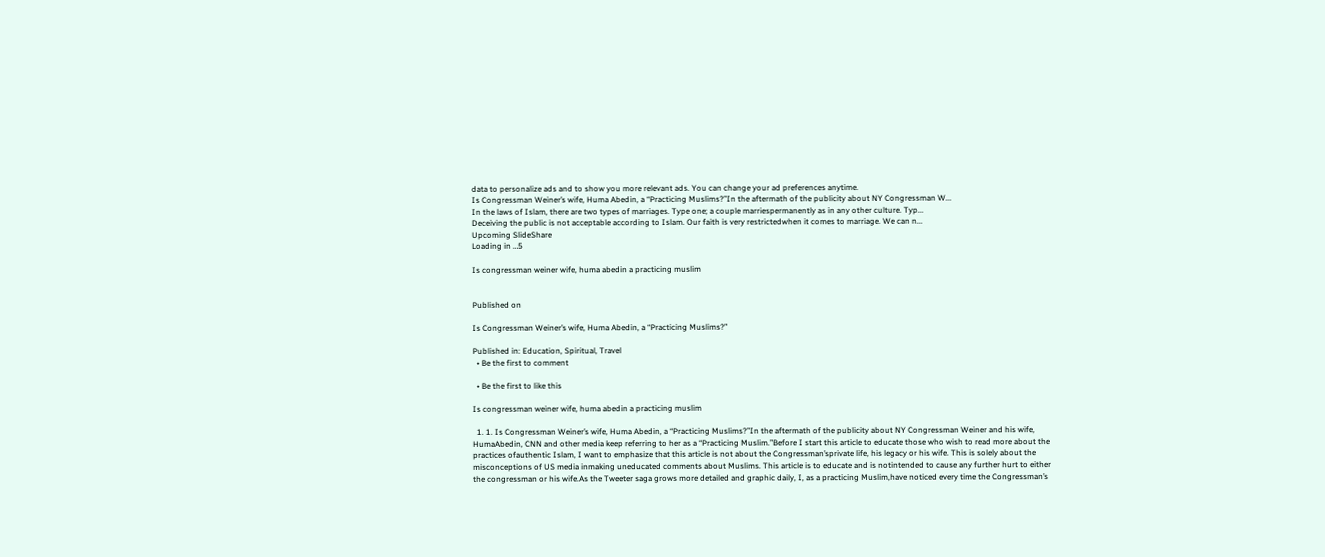data to personalize ads and to show you more relevant ads. You can change your ad preferences anytime.
Is Congressman Weiner’s wife, Huma Abedin, a “Practicing Muslims?”In the aftermath of the publicity about NY Congressman W...
In the laws of Islam, there are two types of marriages. Type one; a couple marriespermanently as in any other culture. Typ...
Deceiving the public is not acceptable according to Islam. Our faith is very restrictedwhen it comes to marriage. We can n...
Upcoming SlideShare
Loading in …5

Is congressman weiner wife, huma abedin a practicing muslim


Published on

Is Congressman Weiner’s wife, Huma Abedin, a “Practicing Muslims?”

Published in: Education, Spiritual, Travel
  • Be the first to comment

  • Be the first to like this

Is congressman weiner wife, huma abedin a practicing muslim

  1. 1. Is Congressman Weiner’s wife, Huma Abedin, a “Practicing Muslims?”In the aftermath of the publicity about NY Congressman Weiner and his wife, HumaAbedin, CNN and other media keep referring to her as a “Practicing Muslim.”Before I start this article to educate those who wish to read more about the practices ofauthentic Islam, I want to emphasize that this article is not about the Congressman’sprivate life, his legacy or his wife. This is solely about the misconceptions of US media inmaking uneducated comments about Muslims. This article is to educate and is notintended to cause any further hurt to either the congressman or his wife.As the Tweeter saga grows more detailed and graphic daily, I, as a practicing Muslim,have noticed every time the Congressman’s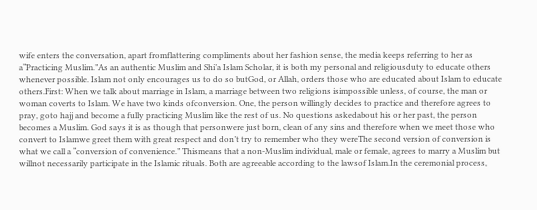wife enters the conversation, apart fromflattering compliments about her fashion sense, the media keeps referring to her as a“Practicing Muslim.”As an authentic Muslim and Shi’a Islam Scholar, it is both my personal and religiousduty to educate others whenever possible. Islam not only encourages us to do so butGod, or Allah, orders those who are educated about Islam to educate others.First: When we talk about marriage in Islam, a marriage between two religions isimpossible unless, of course, the man or woman coverts to Islam. We have two kinds ofconversion. One, the person willingly decides to practice and therefore agrees to pray, goto hajj and become a fully practicing Muslim like the rest of us. No questions askedabout his or her past, the person becomes a Muslim. God says it is as though that personwere just born, clean of any sins and therefore when we meet those who convert to Islamwe greet them with great respect and don’t try to remember who they wereThe second version of conversion is what we call a “conversion of convenience.” Thismeans that a non-Muslim individual, male or female, agrees to marry a Muslim but willnot necessarily participate in the Islamic rituals. Both are agreeable according to the lawsof Islam.In the ceremonial process,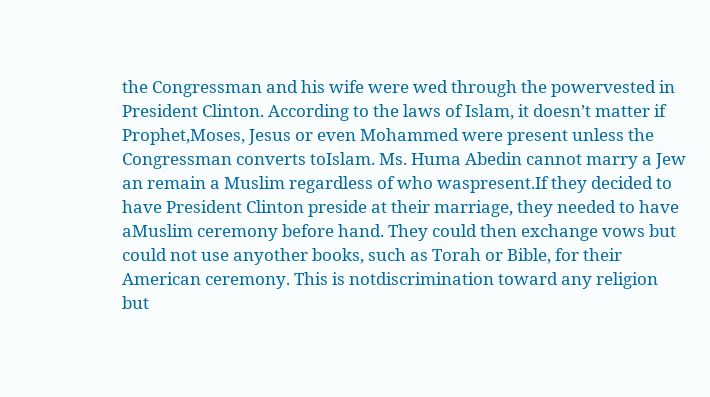the Congressman and his wife were wed through the powervested in President Clinton. According to the laws of Islam, it doesn’t matter if Prophet,Moses, Jesus or even Mohammed were present unless the Congressman converts toIslam. Ms. Huma Abedin cannot marry a Jew an remain a Muslim regardless of who waspresent.If they decided to have President Clinton preside at their marriage, they needed to have aMuslim ceremony before hand. They could then exchange vows but could not use anyother books, such as Torah or Bible, for their American ceremony. This is notdiscrimination toward any religion but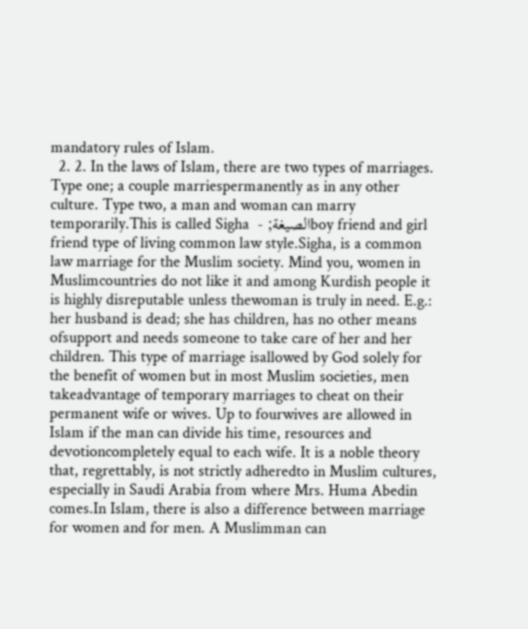mandatory rules of Islam.
  2. 2. In the laws of Islam, there are two types of marriages. Type one; a couple marriespermanently as in any other culture. Type two, a man and woman can marry temporarily.This is called Sigha  - ;الصيغةboy friend and girl friend type of living common law style.Sigha, is a common law marriage for the Muslim society. Mind you, women in Muslimcountries do not like it and among Kurdish people it is highly disreputable unless thewoman is truly in need. E.g.: her husband is dead; she has children, has no other means ofsupport and needs someone to take care of her and her children. This type of marriage isallowed by God solely for the benefit of women but in most Muslim societies, men takeadvantage of temporary marriages to cheat on their permanent wife or wives. Up to fourwives are allowed in Islam if the man can divide his time, resources and devotioncompletely equal to each wife. It is a noble theory that, regrettably, is not strictly adheredto in Muslim cultures, especially in Saudi Arabia from where Mrs. Huma Abedin comes.In Islam, there is also a difference between marriage for women and for men. A Muslimman can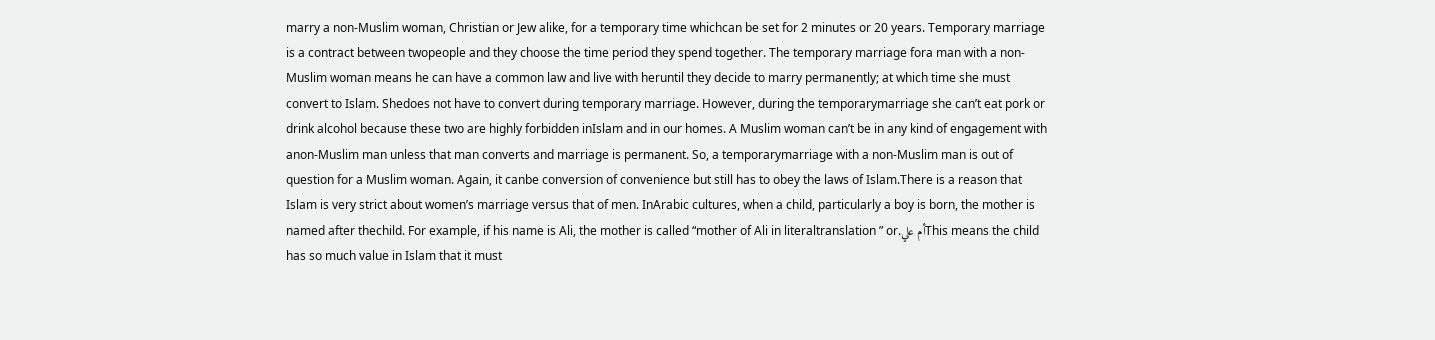marry a non-Muslim woman, Christian or Jew alike, for a temporary time whichcan be set for 2 minutes or 20 years. Temporary marriage is a contract between twopeople and they choose the time period they spend together. The temporary marriage fora man with a non-Muslim woman means he can have a common law and live with heruntil they decide to marry permanently; at which time she must convert to Islam. Shedoes not have to convert during temporary marriage. However, during the temporarymarriage she can’t eat pork or drink alcohol because these two are highly forbidden inIslam and in our homes. A Muslim woman can’t be in any kind of engagement with anon-Muslim man unless that man converts and marriage is permanent. So, a temporarymarriage with a non-Muslim man is out of question for a Muslim woman. Again, it canbe conversion of convenience but still has to obey the laws of Islam.There is a reason that Islam is very strict about women’s marriage versus that of men. InArabic cultures, when a child, particularly a boy is born, the mother is named after thechild. For example, if his name is Ali, the mother is called “mother of Ali in literaltranslation ” or.أم عليThis means the child has so much value in Islam that it must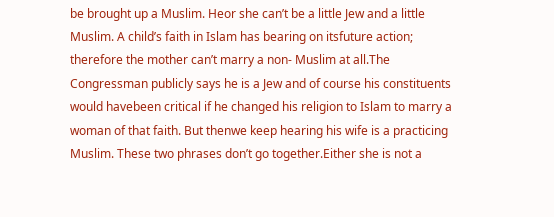be brought up a Muslim. Heor she can’t be a little Jew and a little Muslim. A child’s faith in Islam has bearing on itsfuture action; therefore the mother can’t marry a non- Muslim at all.The Congressman publicly says he is a Jew and of course his constituents would havebeen critical if he changed his religion to Islam to marry a woman of that faith. But thenwe keep hearing his wife is a practicing Muslim. These two phrases don’t go together.Either she is not a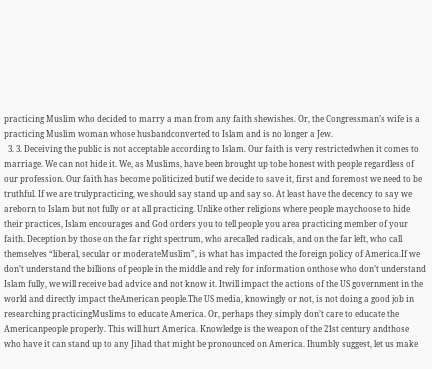practicing Muslim who decided to marry a man from any faith shewishes. Or, the Congressman’s wife is a practicing Muslim woman whose husbandconverted to Islam and is no longer a Jew.
  3. 3. Deceiving the public is not acceptable according to Islam. Our faith is very restrictedwhen it comes to marriage. We can not hide it. We, as Muslims, have been brought up tobe honest with people regardless of our profession. Our faith has become politicized butif we decide to save it, first and foremost we need to be truthful. If we are trulypracticing, we should say stand up and say so. At least have the decency to say we areborn to Islam but not fully or at all practicing. Unlike other religions where people maychoose to hide their practices, Islam encourages and God orders you to tell people you area practicing member of your faith. Deception by those on the far right spectrum, who arecalled radicals, and on the far left, who call themselves “liberal, secular or moderateMuslim”, is what has impacted the foreign policy of America.If we don’t understand the billions of people in the middle and rely for information onthose who don’t understand Islam fully, we will receive bad advice and not know it. Itwill impact the actions of the US government in the world and directly impact theAmerican people.The US media, knowingly or not, is not doing a good job in researching practicingMuslims to educate America. Or, perhaps they simply don’t care to educate the Americanpeople properly. This will hurt America. Knowledge is the weapon of the 21st century andthose who have it can stand up to any Jihad that might be pronounced on America. Ihumbly suggest, let us make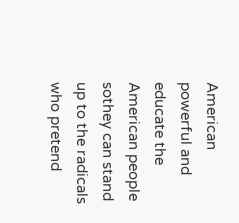American powerful and educate the American people sothey can stand up to the radicals who pretend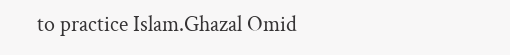to practice Islam.Ghazal Omid